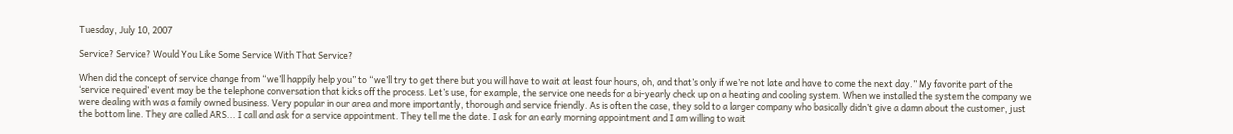Tuesday, July 10, 2007

Service? Service? Would You Like Some Service With That Service?

When did the concept of service change from “we’ll happily help you” to “we’ll try to get there but you will have to wait at least four hours, oh, and that’s only if we’re not late and have to come the next day.” My favorite part of the ‘service required’ event may be the telephone conversation that kicks off the process. Let’s use, for example, the service one needs for a bi-yearly check up on a heating and cooling system. When we installed the system the company we were dealing with was a family owned business. Very popular in our area and more importantly, thorough and service friendly. As is often the case, they sold to a larger company who basically didn’t give a damn about the customer, just the bottom line. They are called ARS... I call and ask for a service appointment. They tell me the date. I ask for an early morning appointment and I am willing to wait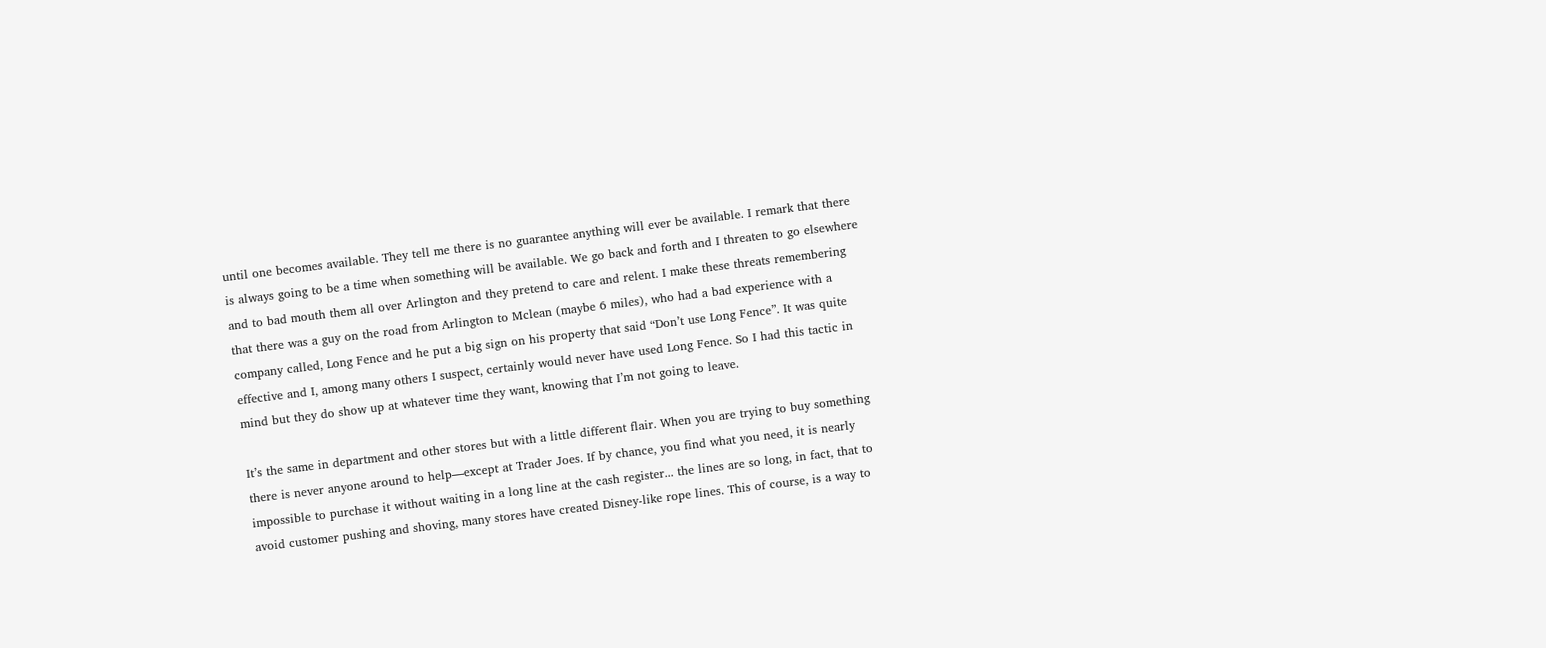until one becomes available. They tell me there is no guarantee anything will ever be available. I remark that there is always going to be a time when something will be available. We go back and forth and I threaten to go elsewhere and to bad mouth them all over Arlington and they pretend to care and relent. I make these threats remembering that there was a guy on the road from Arlington to Mclean (maybe 6 miles), who had a bad experience with a company called, Long Fence and he put a big sign on his property that said “Don’t use Long Fence”. It was quite effective and I, among many others I suspect, certainly would never have used Long Fence. So I had this tactic in mind but they do show up at whatever time they want, knowing that I’m not going to leave.

It’s the same in department and other stores but with a little different flair. When you are trying to buy something there is never anyone around to help—except at Trader Joes. If by chance, you find what you need, it is nearly impossible to purchase it without waiting in a long line at the cash register... the lines are so long, in fact, that to avoid customer pushing and shoving, many stores have created Disney-like rope lines. This of course, is a way to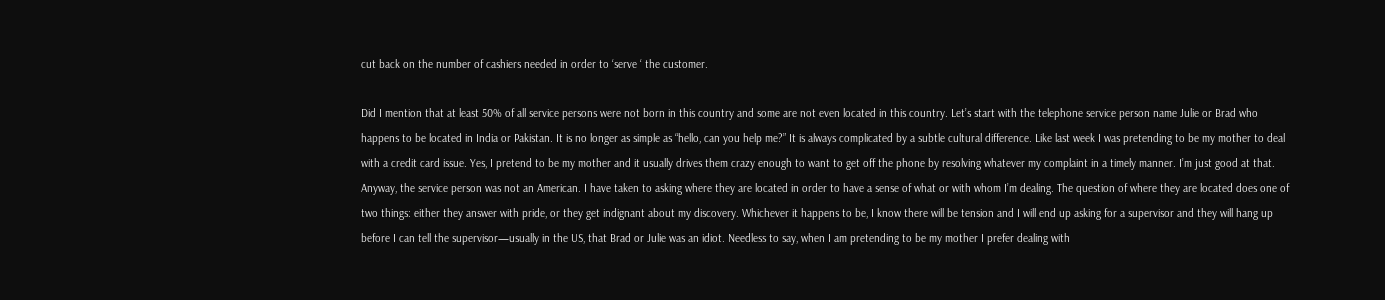cut back on the number of cashiers needed in order to ‘serve ‘ the customer.

Did I mention that at least 50% of all service persons were not born in this country and some are not even located in this country. Let’s start with the telephone service person name Julie or Brad who happens to be located in India or Pakistan. It is no longer as simple as “hello, can you help me?” It is always complicated by a subtle cultural difference. Like last week I was pretending to be my mother to deal with a credit card issue. Yes, I pretend to be my mother and it usually drives them crazy enough to want to get off the phone by resolving whatever my complaint in a timely manner. I’m just good at that. Anyway, the service person was not an American. I have taken to asking where they are located in order to have a sense of what or with whom I’m dealing. The question of where they are located does one of two things: either they answer with pride, or they get indignant about my discovery. Whichever it happens to be, I know there will be tension and I will end up asking for a supervisor and they will hang up before I can tell the supervisor—usually in the US, that Brad or Julie was an idiot. Needless to say, when I am pretending to be my mother I prefer dealing with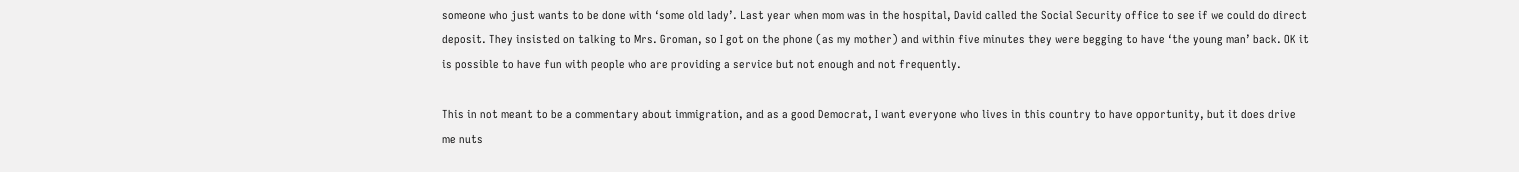someone who just wants to be done with ‘some old lady’. Last year when mom was in the hospital, David called the Social Security office to see if we could do direct deposit. They insisted on talking to Mrs. Groman, so I got on the phone (as my mother) and within five minutes they were begging to have ‘the young man’ back. OK it is possible to have fun with people who are providing a service but not enough and not frequently.

This in not meant to be a commentary about immigration, and as a good Democrat, I want everyone who lives in this country to have opportunity, but it does drive me nuts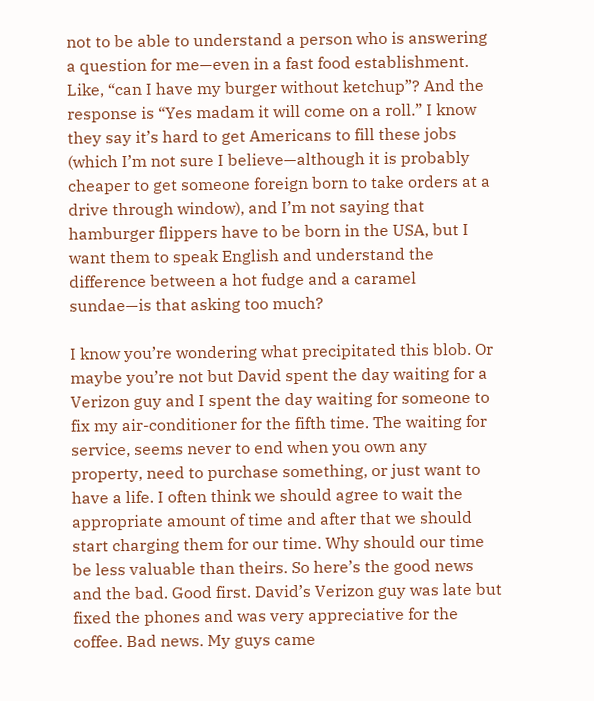not to be able to understand a person who is answering a question for me—even in a fast food establishment. Like, “can I have my burger without ketchup”? And the response is “Yes madam it will come on a roll.” I know they say it’s hard to get Americans to fill these jobs (which I’m not sure I believe—although it is probably cheaper to get someone foreign born to take orders at a drive through window), and I’m not saying that hamburger flippers have to be born in the USA, but I want them to speak English and understand the difference between a hot fudge and a caramel sundae—is that asking too much?

I know you’re wondering what precipitated this blob. Or maybe you’re not but David spent the day waiting for a Verizon guy and I spent the day waiting for someone to fix my air-conditioner for the fifth time. The waiting for service, seems never to end when you own any property, need to purchase something, or just want to have a life. I often think we should agree to wait the appropriate amount of time and after that we should start charging them for our time. Why should our time be less valuable than theirs. So here’s the good news and the bad. Good first. David’s Verizon guy was late but fixed the phones and was very appreciative for the coffee. Bad news. My guys came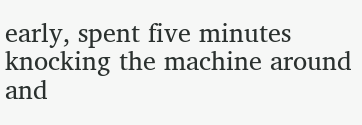early, spent five minutes knocking the machine around and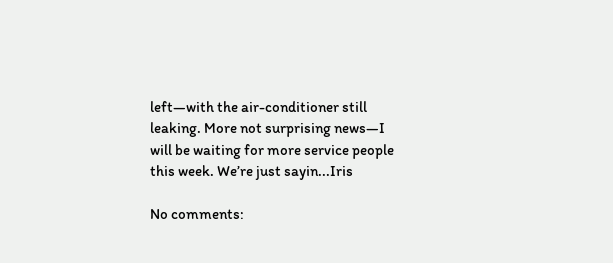left—with the air-conditioner still leaking. More not surprising news—I will be waiting for more service people this week. We’re just sayin...Iris

No comments: